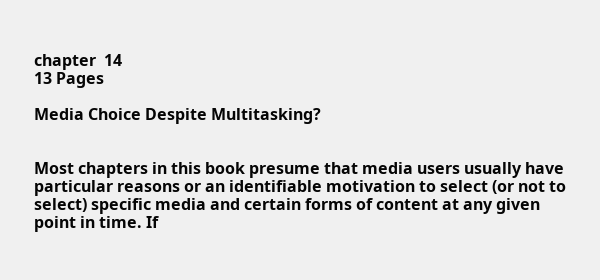chapter  14
13 Pages

Media Choice Despite Multitasking?


Most chapters in this book presume that media users usually have particular reasons or an identifiable motivation to select (or not to select) specific media and certain forms of content at any given point in time. If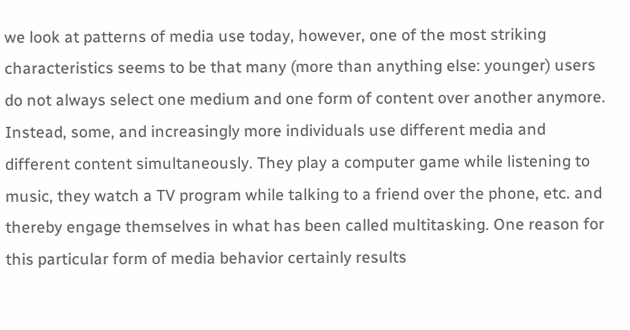we look at patterns of media use today, however, one of the most striking characteristics seems to be that many (more than anything else: younger) users do not always select one medium and one form of content over another anymore. Instead, some, and increasingly more individuals use different media and different content simultaneously. They play a computer game while listening to music, they watch a TV program while talking to a friend over the phone, etc. and thereby engage themselves in what has been called multitasking. One reason for this particular form of media behavior certainly results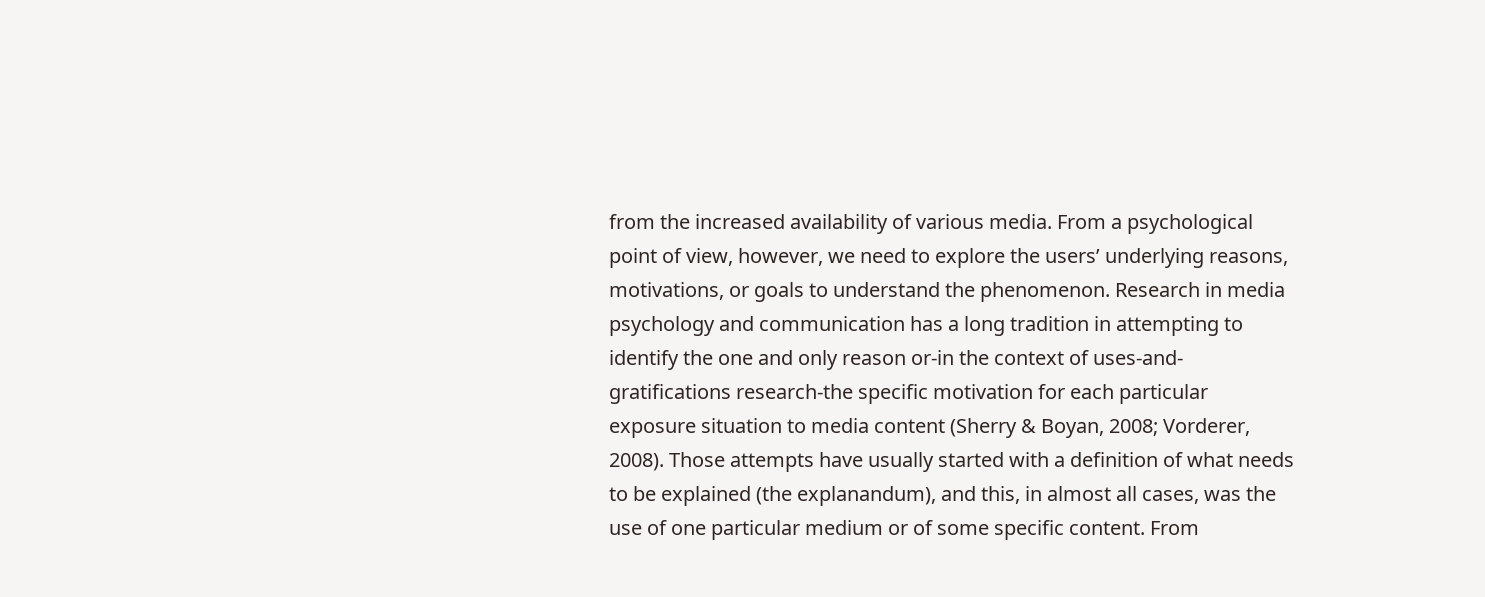from the increased availability of various media. From a psychological point of view, however, we need to explore the users’ underlying reasons, motivations, or goals to understand the phenomenon. Research in media psychology and communication has a long tradition in attempting to identify the one and only reason or-in the context of uses-and-gratifications research-the specific motivation for each particular exposure situation to media content (Sherry & Boyan, 2008; Vorderer, 2008). Those attempts have usually started with a definition of what needs to be explained (the explanandum), and this, in almost all cases, was the use of one particular medium or of some specific content. From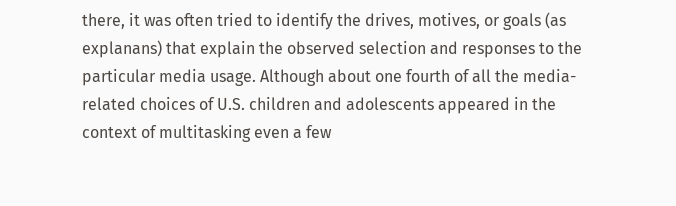there, it was often tried to identify the drives, motives, or goals (as explanans) that explain the observed selection and responses to the particular media usage. Although about one fourth of all the media-related choices of U.S. children and adolescents appeared in the context of multitasking even a few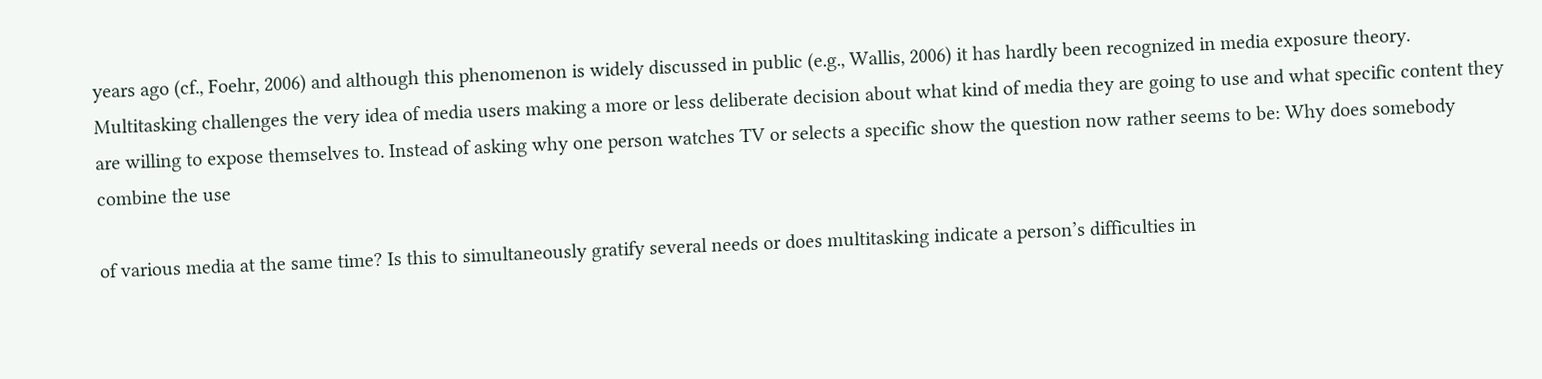years ago (cf., Foehr, 2006) and although this phenomenon is widely discussed in public (e.g., Wallis, 2006) it has hardly been recognized in media exposure theory. Multitasking challenges the very idea of media users making a more or less deliberate decision about what kind of media they are going to use and what specific content they are willing to expose themselves to. Instead of asking why one person watches TV or selects a specific show the question now rather seems to be: Why does somebody combine the use

of various media at the same time? Is this to simultaneously gratify several needs or does multitasking indicate a person’s difficulties in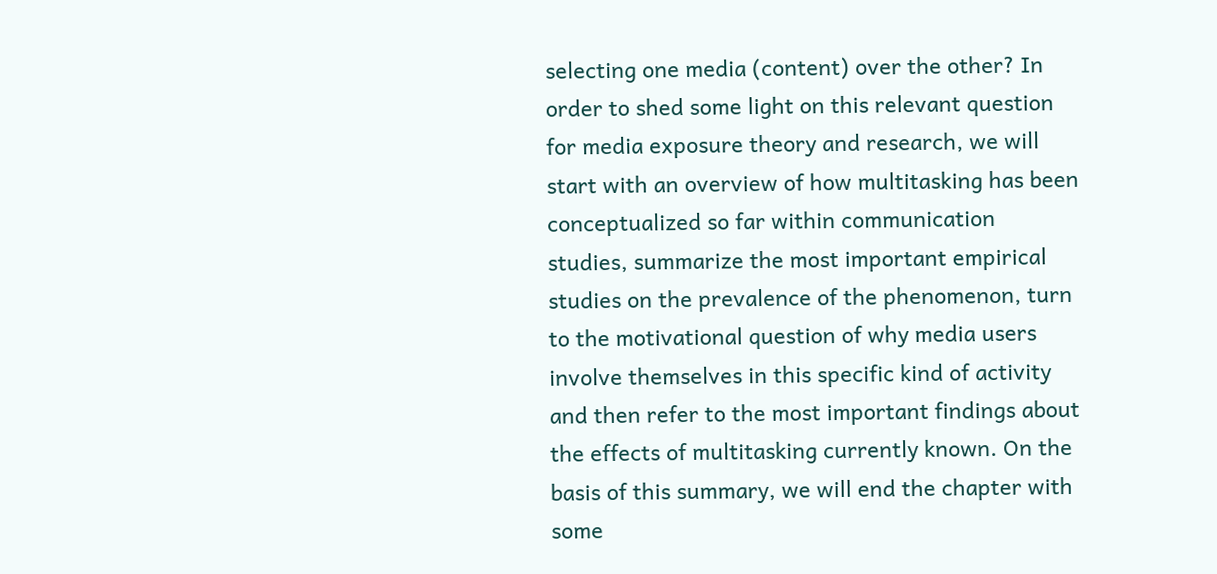selecting one media (content) over the other? In order to shed some light on this relevant question for media exposure theory and research, we will start with an overview of how multitasking has been conceptualized so far within communication studies, summarize the most important empirical studies on the prevalence of the phenomenon, turn to the motivational question of why media users involve themselves in this specific kind of activity and then refer to the most important findings about the effects of multitasking currently known. On the basis of this summary, we will end the chapter with some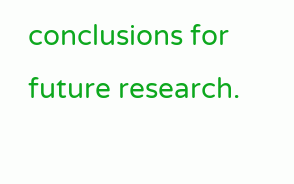conclusions for future research.